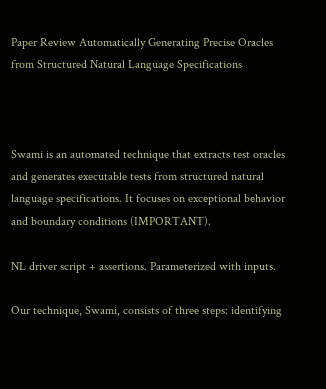Paper Review Automatically Generating Precise Oracles from Structured Natural Language Specifications



Swami is an automated technique that extracts test oracles and generates executable tests from structured natural language specifications. It focuses on exceptional behavior and boundary conditions (IMPORTANT).

NL driver script + assertions. Parameterized with inputs.

Our technique, Swami, consists of three steps: identifying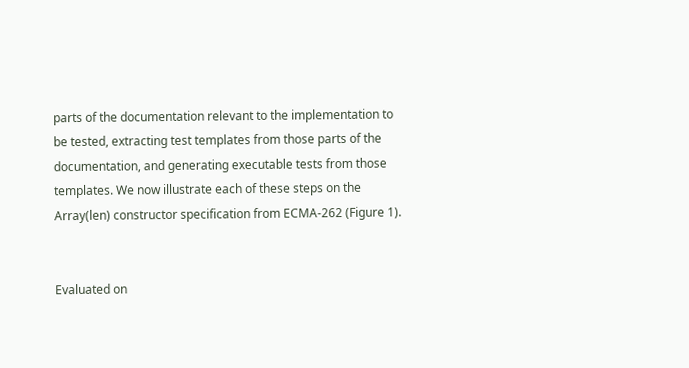parts of the documentation relevant to the implementation to be tested, extracting test templates from those parts of the documentation, and generating executable tests from those templates. We now illustrate each of these steps on the Array(len) constructor specification from ECMA-262 (Figure 1).


Evaluated on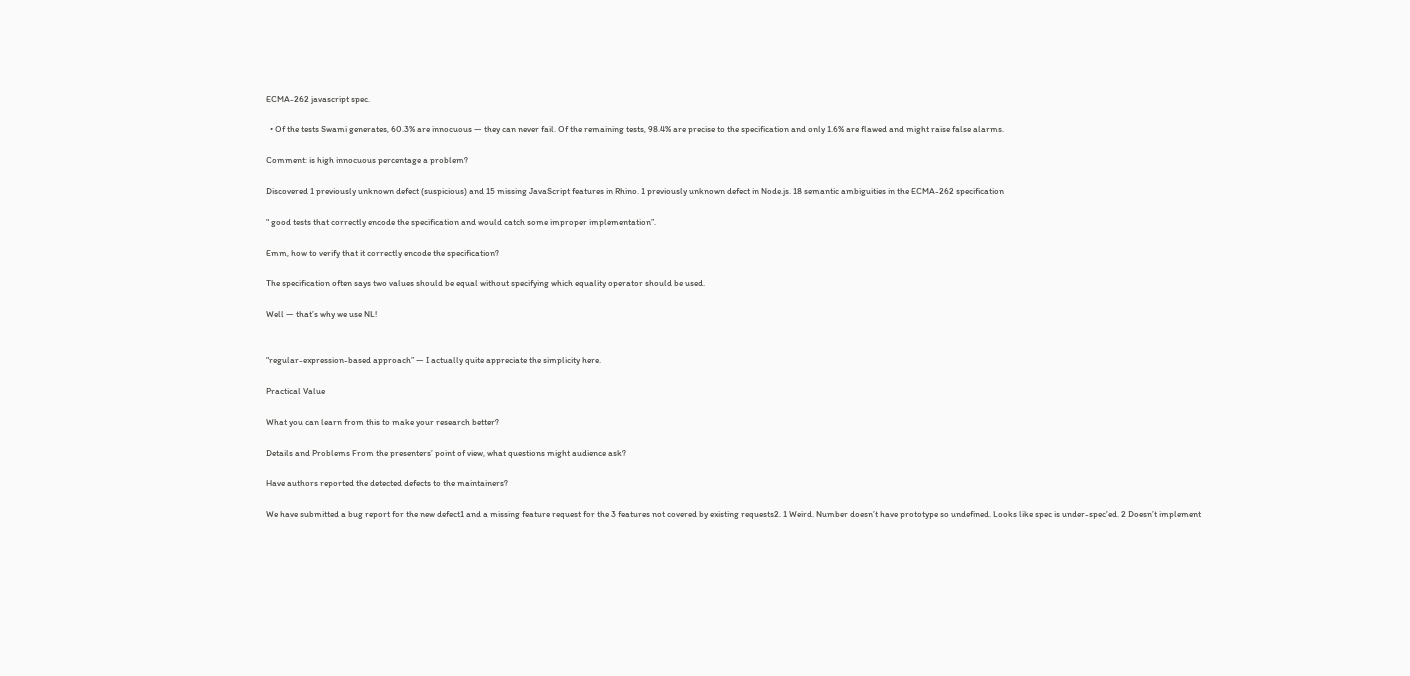ECMA-262 javascript spec.

  • Of the tests Swami generates, 60.3% are innocuous — they can never fail. Of the remaining tests, 98.4% are precise to the specification and only 1.6% are flawed and might raise false alarms.

Comment: is high innocuous percentage a problem?

Discovered 1 previously unknown defect (suspicious) and 15 missing JavaScript features in Rhino. 1 previously unknown defect in Node.js. 18 semantic ambiguities in the ECMA-262 specification

" good tests that correctly encode the specification and would catch some improper implementation”.

Emm, how to verify that it correctly encode the specification?

The specification often says two values should be equal without specifying which equality operator should be used.

Well — that’s why we use NL!


"regular-expression-based approach” — I actually quite appreciate the simplicity here.

Practical Value

What you can learn from this to make your research better?

Details and Problems From the presenters’ point of view, what questions might audience ask?

Have authors reported the detected defects to the maintainers?

We have submitted a bug report for the new defect1 and a missing feature request for the 3 features not covered by existing requests2. 1 Weird. Number doesn’t have prototype so undefined. Looks like spec is under-spec'ed. 2 Doesn’t implement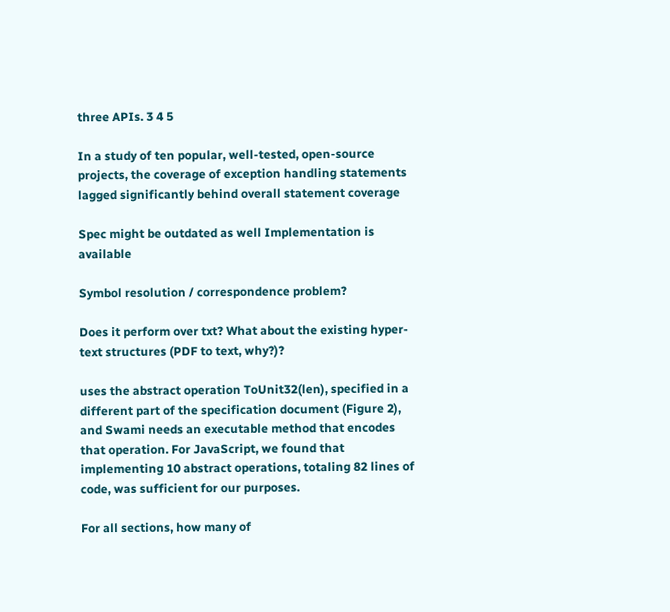three APIs. 3 4 5

In a study of ten popular, well-tested, open-source projects, the coverage of exception handling statements lagged significantly behind overall statement coverage

Spec might be outdated as well Implementation is available

Symbol resolution / correspondence problem?

Does it perform over txt? What about the existing hyper-text structures (PDF to text, why?)?

uses the abstract operation ToUnit32(len), specified in a different part of the specification document (Figure 2), and Swami needs an executable method that encodes that operation. For JavaScript, we found that implementing 10 abstract operations, totaling 82 lines of code, was sufficient for our purposes.

For all sections, how many of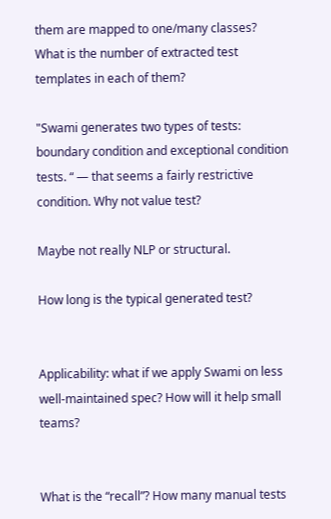them are mapped to one/many classes? What is the number of extracted test templates in each of them?

"Swami generates two types of tests: boundary condition and exceptional condition tests. “ — that seems a fairly restrictive condition. Why not value test?

Maybe not really NLP or structural.

How long is the typical generated test?


Applicability: what if we apply Swami on less well-maintained spec? How will it help small teams?


What is the “recall”? How many manual tests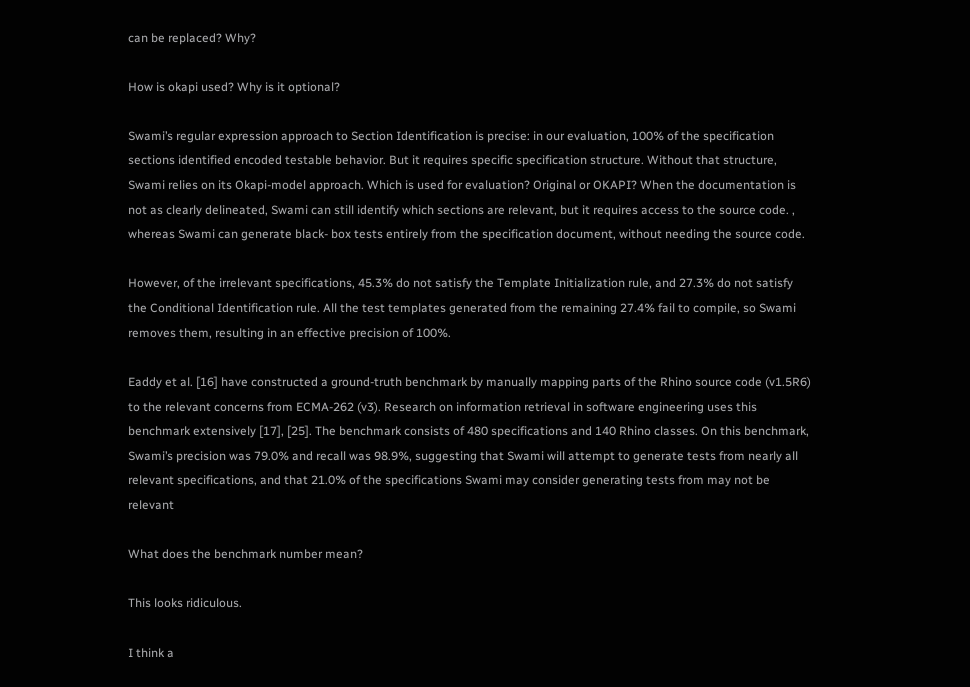can be replaced? Why?

How is okapi used? Why is it optional?

Swami’s regular expression approach to Section Identification is precise: in our evaluation, 100% of the specification sections identified encoded testable behavior. But it requires specific specification structure. Without that structure, Swami relies on its Okapi-model approach. Which is used for evaluation? Original or OKAPI? When the documentation is not as clearly delineated, Swami can still identify which sections are relevant, but it requires access to the source code. , whereas Swami can generate black- box tests entirely from the specification document, without needing the source code.

However, of the irrelevant specifications, 45.3% do not satisfy the Template Initialization rule, and 27.3% do not satisfy the Conditional Identification rule. All the test templates generated from the remaining 27.4% fail to compile, so Swami removes them, resulting in an effective precision of 100%.

Eaddy et al. [16] have constructed a ground-truth benchmark by manually mapping parts of the Rhino source code (v1.5R6) to the relevant concerns from ECMA-262 (v3). Research on information retrieval in software engineering uses this benchmark extensively [17], [25]. The benchmark consists of 480 specifications and 140 Rhino classes. On this benchmark, Swami’s precision was 79.0% and recall was 98.9%, suggesting that Swami will attempt to generate tests from nearly all relevant specifications, and that 21.0% of the specifications Swami may consider generating tests from may not be relevant

What does the benchmark number mean?

This looks ridiculous.

I think a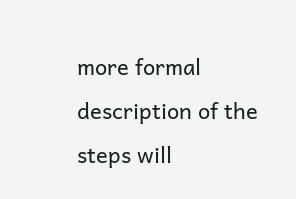more formal description of the steps will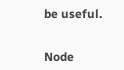be useful.


Node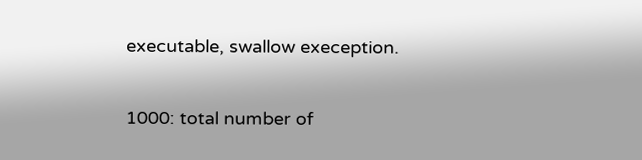executable, swallow exeception.

1000: total number of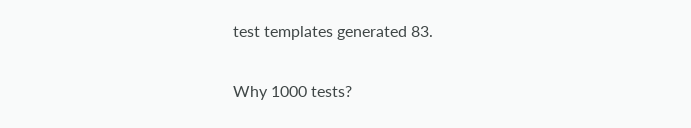test templates generated 83.

Why 1000 tests?